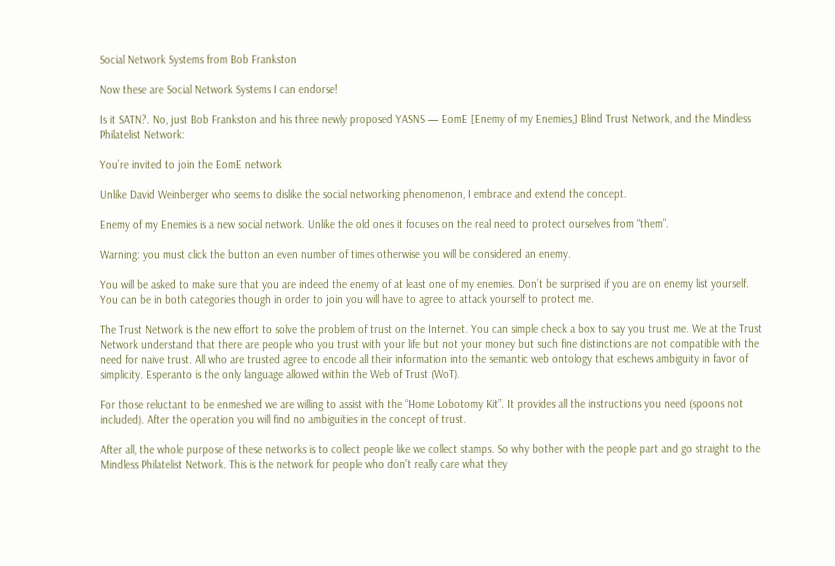Social Network Systems from Bob Frankston

Now these are Social Network Systems I can endorse!

Is it SATN?. No, just Bob Frankston and his three newly proposed YASNS — EomE [Enemy of my Enemies,] Blind Trust Network, and the Mindless Philatelist Network:

You’re invited to join the EomE network

Unlike David Weinberger who seems to dislike the social networking phenomenon, I embrace and extend the concept.

Enemy of my Enemies is a new social network. Unlike the old ones it focuses on the real need to protect ourselves from “them”.

Warning: you must click the button an even number of times otherwise you will be considered an enemy.

You will be asked to make sure that you are indeed the enemy of at least one of my enemies. Don’t be surprised if you are on enemy list yourself. You can be in both categories though in order to join you will have to agree to attack yourself to protect me.

The Trust Network is the new effort to solve the problem of trust on the Internet. You can simple check a box to say you trust me. We at the Trust Network understand that there are people who you trust with your life but not your money but such fine distinctions are not compatible with the need for naive trust. All who are trusted agree to encode all their information into the semantic web ontology that eschews ambiguity in favor of simplicity. Esperanto is the only language allowed within the Web of Trust (WoT).

For those reluctant to be enmeshed we are willing to assist with the “Home Lobotomy Kit”. It provides all the instructions you need (spoons not included). After the operation you will find no ambiguities in the concept of trust.

After all, the whole purpose of these networks is to collect people like we collect stamps. So why bother with the people part and go straight to the Mindless Philatelist Network. This is the network for people who don’t really care what they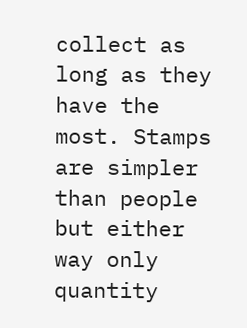collect as long as they have the most. Stamps are simpler than people but either way only quantity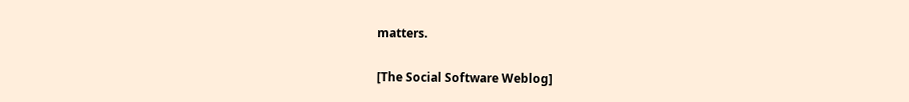matters.

[The Social Software Weblog]